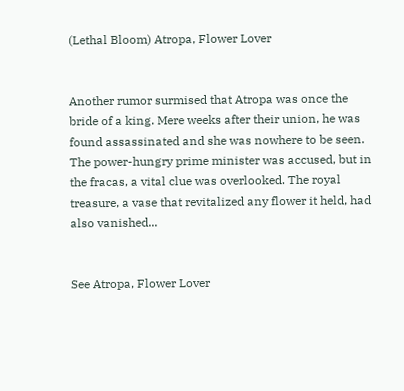(Lethal Bloom) Atropa, Flower Lover


Another rumor surmised that Atropa was once the bride of a king. Mere weeks after their union, he was found assassinated and she was nowhere to be seen. The power-hungry prime minister was accused, but in the fracas, a vital clue was overlooked. The royal treasure, a vase that revitalized any flower it held, had also vanished...


See Atropa, Flower Lover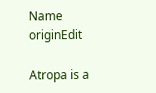Name originEdit

Atropa is a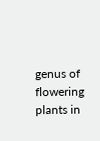genus of flowering plants in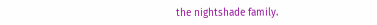the nightshade family.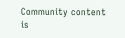Community content is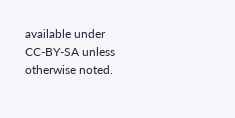available under CC-BY-SA unless otherwise noted.